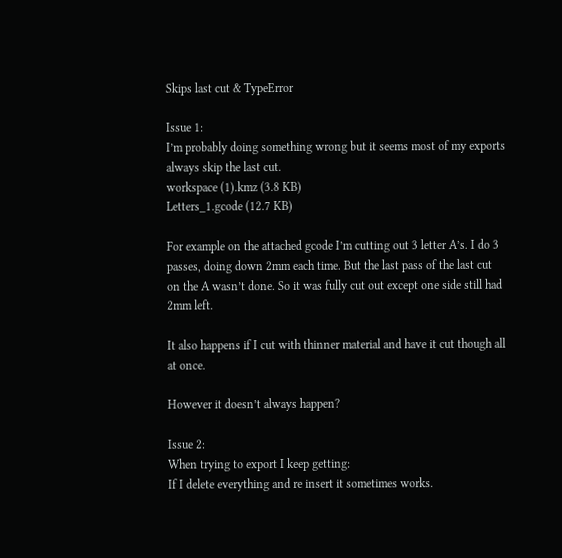Skips last cut & TypeError

Issue 1:
I’m probably doing something wrong but it seems most of my exports always skip the last cut.
workspace (1).kmz (3.8 KB)
Letters_1.gcode (12.7 KB)

For example on the attached gcode I’m cutting out 3 letter A’s. I do 3 passes, doing down 2mm each time. But the last pass of the last cut on the A wasn’t done. So it was fully cut out except one side still had 2mm left.

It also happens if I cut with thinner material and have it cut though all at once.

However it doesn’t always happen?

Issue 2:
When trying to export I keep getting:
If I delete everything and re insert it sometimes works.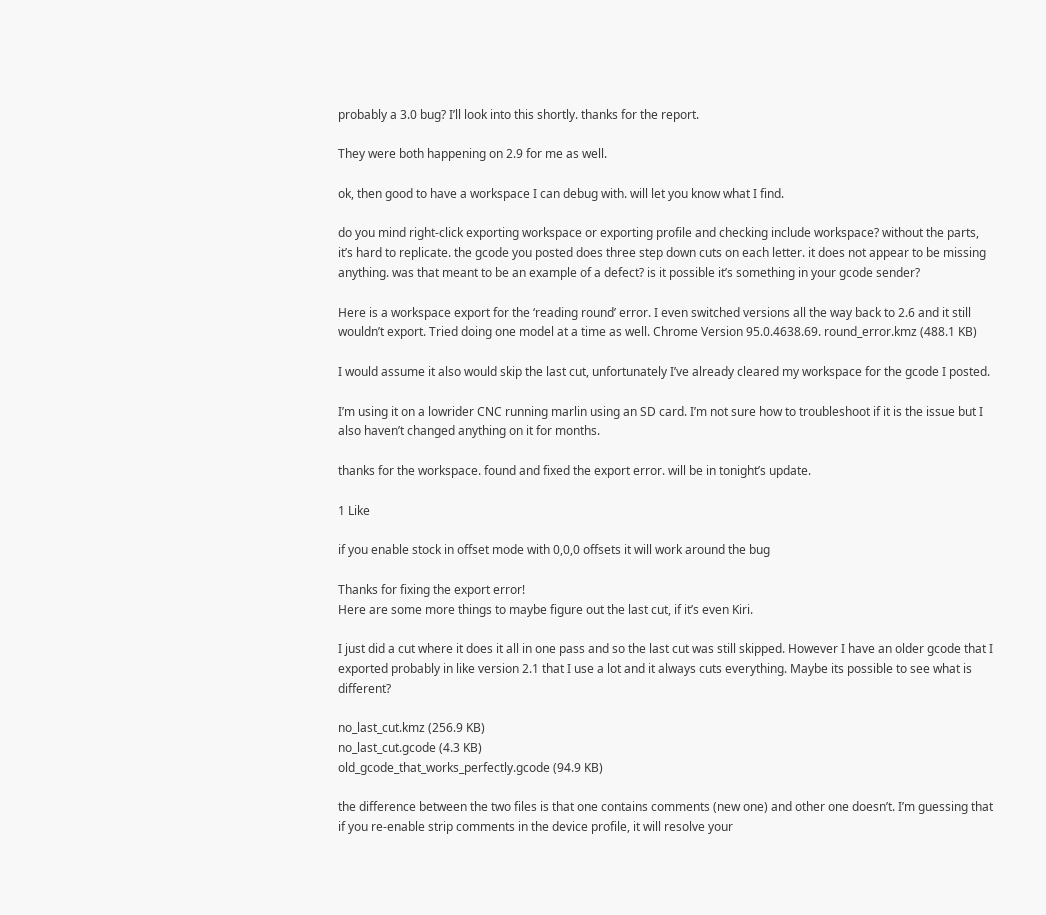probably a 3.0 bug? I’ll look into this shortly. thanks for the report.

They were both happening on 2.9 for me as well.

ok, then good to have a workspace I can debug with. will let you know what I find.

do you mind right-click exporting workspace or exporting profile and checking include workspace? without the parts, it’s hard to replicate. the gcode you posted does three step down cuts on each letter. it does not appear to be missing anything. was that meant to be an example of a defect? is it possible it’s something in your gcode sender?

Here is a workspace export for the ‘reading round’ error. I even switched versions all the way back to 2.6 and it still wouldn’t export. Tried doing one model at a time as well. Chrome Version 95.0.4638.69. round_error.kmz (488.1 KB)

I would assume it also would skip the last cut, unfortunately I’ve already cleared my workspace for the gcode I posted.

I’m using it on a lowrider CNC running marlin using an SD card. I’m not sure how to troubleshoot if it is the issue but I also haven’t changed anything on it for months.

thanks for the workspace. found and fixed the export error. will be in tonight’s update.

1 Like

if you enable stock in offset mode with 0,0,0 offsets it will work around the bug

Thanks for fixing the export error!
Here are some more things to maybe figure out the last cut, if it’s even Kiri.

I just did a cut where it does it all in one pass and so the last cut was still skipped. However I have an older gcode that I exported probably in like version 2.1 that I use a lot and it always cuts everything. Maybe its possible to see what is different?

no_last_cut.kmz (256.9 KB)
no_last_cut.gcode (4.3 KB)
old_gcode_that_works_perfectly.gcode (94.9 KB)

the difference between the two files is that one contains comments (new one) and other one doesn’t. I’m guessing that if you re-enable strip comments in the device profile, it will resolve your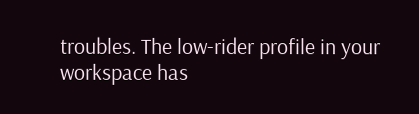troubles. The low-rider profile in your workspace has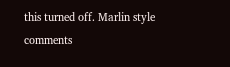this turned off. Marlin style comments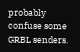probably confuse some GRBL senders.